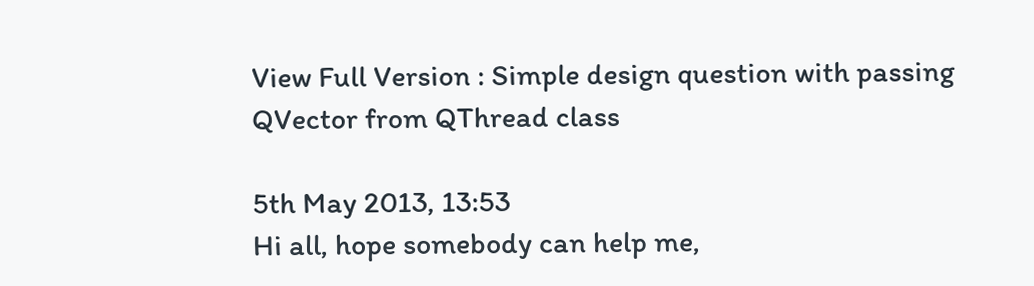View Full Version : Simple design question with passing QVector from QThread class

5th May 2013, 13:53
Hi all, hope somebody can help me,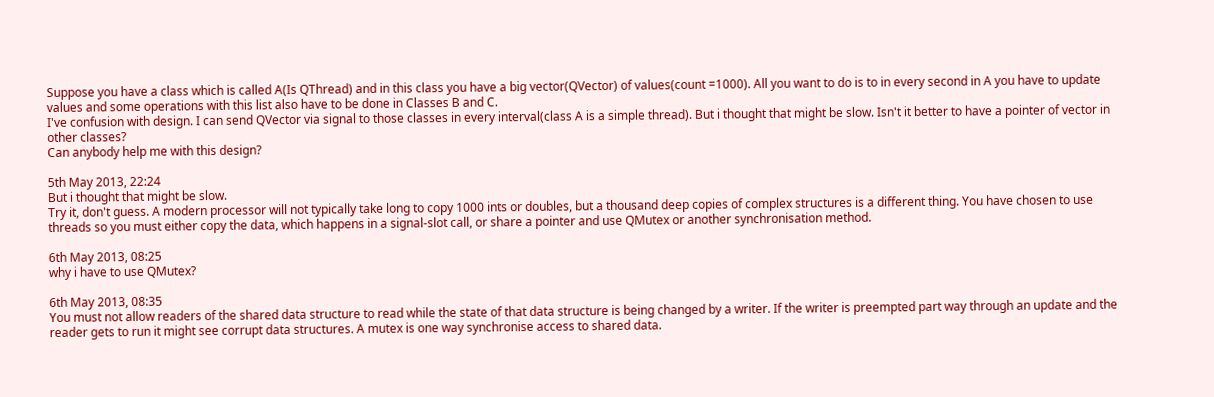Suppose you have a class which is called A(Is QThread) and in this class you have a big vector(QVector) of values(count =1000). All you want to do is to in every second in A you have to update values and some operations with this list also have to be done in Classes B and C.
I've confusion with design. I can send QVector via signal to those classes in every interval(class A is a simple thread). But i thought that might be slow. Isn't it better to have a pointer of vector in other classes?
Can anybody help me with this design?

5th May 2013, 22:24
But i thought that might be slow.
Try it, don't guess. A modern processor will not typically take long to copy 1000 ints or doubles, but a thousand deep copies of complex structures is a different thing. You have chosen to use threads so you must either copy the data, which happens in a signal-slot call, or share a pointer and use QMutex or another synchronisation method.

6th May 2013, 08:25
why i have to use QMutex?

6th May 2013, 08:35
You must not allow readers of the shared data structure to read while the state of that data structure is being changed by a writer. If the writer is preempted part way through an update and the reader gets to run it might see corrupt data structures. A mutex is one way synchronise access to shared data.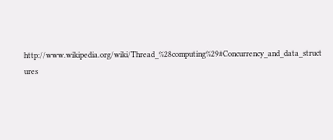http://www.wikipedia.org/wiki/Thread_%28computing%29#Concurrency_and_data_struct ures